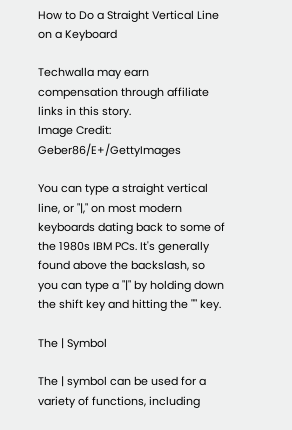How to Do a Straight Vertical Line on a Keyboard

Techwalla may earn compensation through affiliate links in this story.
Image Credit: Geber86/E+/GettyImages

You can type a straight vertical line, or "|," on most modern keyboards dating back to some of the 1980s IBM PCs. It's generally found above the backslash, so you can type a "|" by holding down the shift key and hitting the "" key.

The | Symbol

The | symbol can be used for a variety of functions, including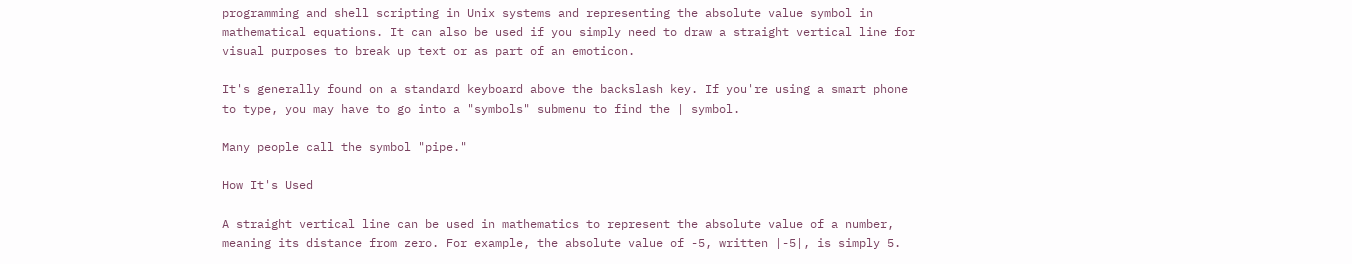programming and shell scripting in Unix systems and representing the absolute value symbol in mathematical equations. It can also be used if you simply need to draw a straight vertical line for visual purposes to break up text or as part of an emoticon.

It's generally found on a standard keyboard above the backslash key. If you're using a smart phone to type, you may have to go into a "symbols" submenu to find the | symbol.

Many people call the symbol "pipe."

How It's Used

A straight vertical line can be used in mathematics to represent the absolute value of a number, meaning its distance from zero. For example, the absolute value of -5, written |-5|, is simply 5.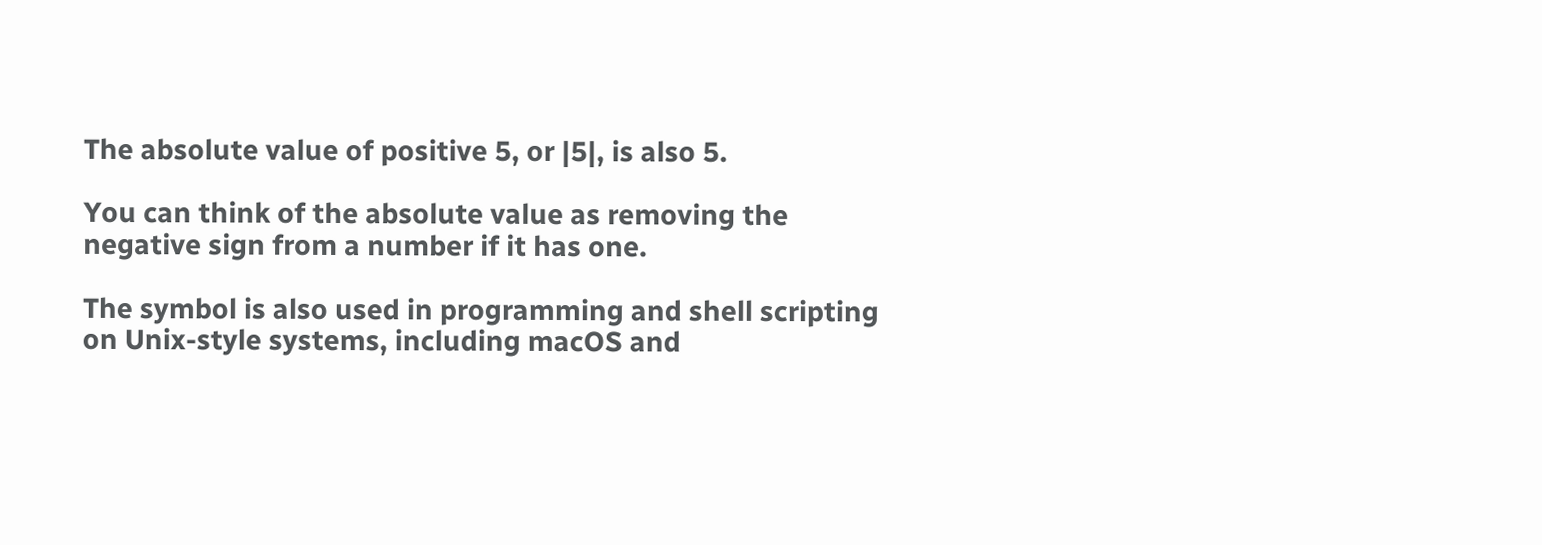The absolute value of positive 5, or |5|, is also 5.

You can think of the absolute value as removing the negative sign from a number if it has one.

The symbol is also used in programming and shell scripting on Unix-style systems, including macOS and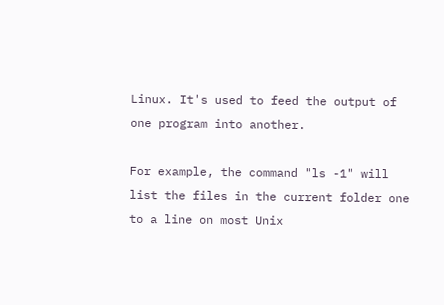Linux. It's used to feed the output of one program into another.

For example, the command "ls -1" will list the files in the current folder one to a line on most Unix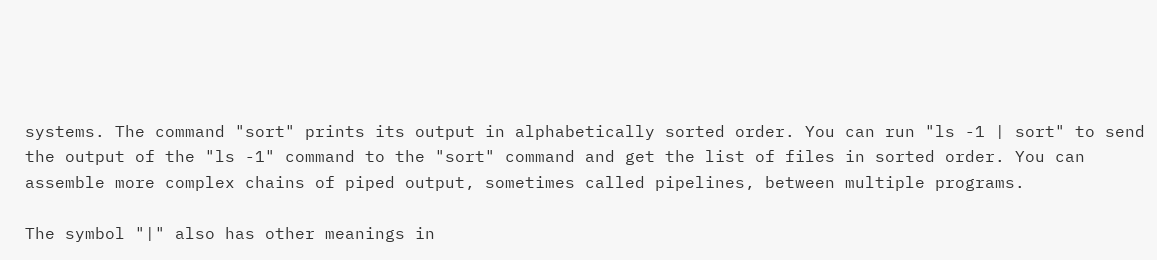systems. The command "sort" prints its output in alphabetically sorted order. You can run "ls -1 | sort" to send the output of the "ls -1" command to the "sort" command and get the list of files in sorted order. You can assemble more complex chains of piped output, sometimes called pipelines, between multiple programs.

The symbol "|" also has other meanings in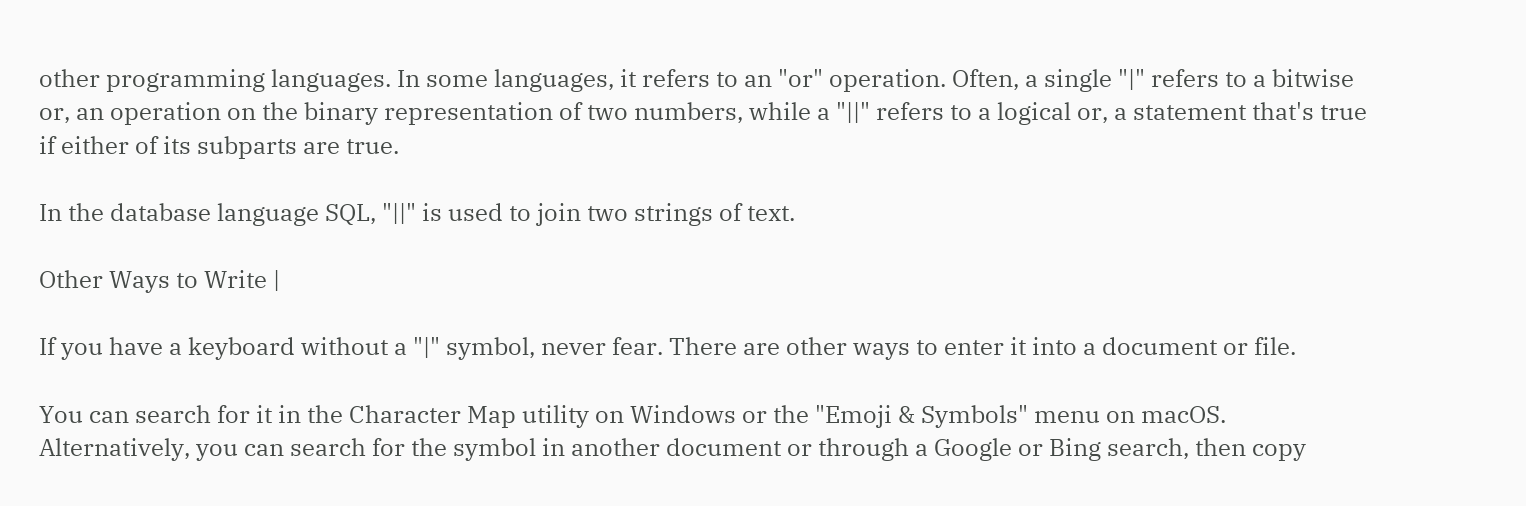other programming languages. In some languages, it refers to an "or" operation. Often, a single "|" refers to a bitwise or, an operation on the binary representation of two numbers, while a "||" refers to a logical or, a statement that's true if either of its subparts are true.

In the database language SQL, "||" is used to join two strings of text.

Other Ways to Write |

If you have a keyboard without a "|" symbol, never fear. There are other ways to enter it into a document or file.

You can search for it in the Character Map utility on Windows or the "Emoji & Symbols" menu on macOS. Alternatively, you can search for the symbol in another document or through a Google or Bing search, then copy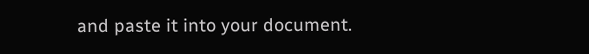and paste it into your document.